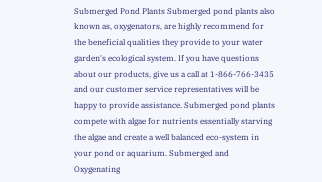Submerged Pond Plants Submerged pond plants also known as, oxygenators, are highly recommend for the beneficial qualities they provide to your water garden's ecological system. If you have questions about our products, give us a call at 1-866-766-3435 and our customer service representatives will be happy to provide assistance. Submerged pond plants compete with algae for nutrients essentially starving the algae and create a well balanced eco-system in your pond or aquarium. Submerged and Oxygenating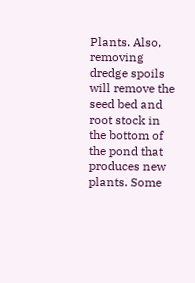Plants. Also, removing dredge spoils will remove the seed bed and root stock in the bottom of the pond that produces new plants. Some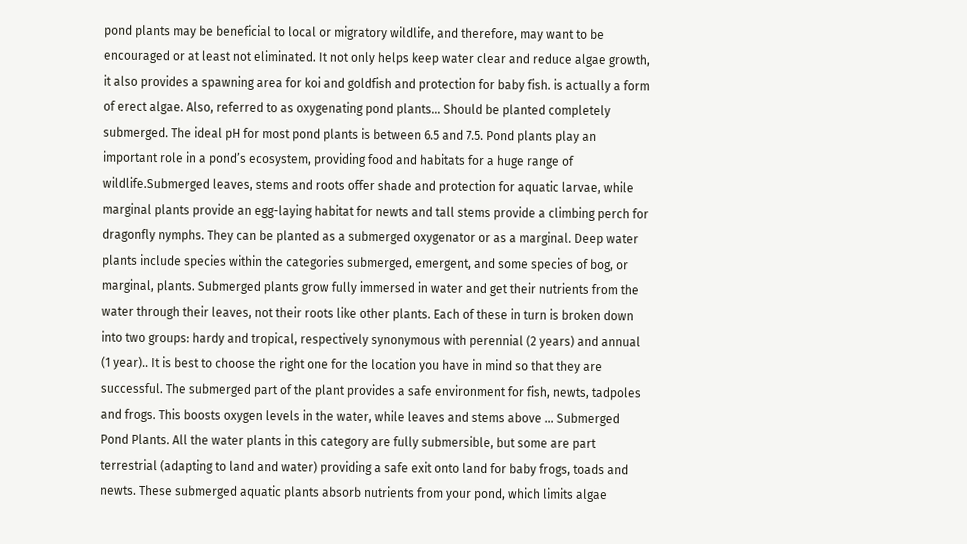pond plants may be beneficial to local or migratory wildlife, and therefore, may want to be encouraged or at least not eliminated. It not only helps keep water clear and reduce algae growth, it also provides a spawning area for koi and goldfish and protection for baby fish. is actually a form of erect algae. Also, referred to as oxygenating pond plants… Should be planted completely submerged. The ideal pH for most pond plants is between 6.5 and 7.5. Pond plants play an important role in a pond’s ecosystem, providing food and habitats for a huge range of wildlife.Submerged leaves, stems and roots offer shade and protection for aquatic larvae, while marginal plants provide an egg-laying habitat for newts and tall stems provide a climbing perch for dragonfly nymphs. They can be planted as a submerged oxygenator or as a marginal. Deep water plants include species within the categories submerged, emergent, and some species of bog, or marginal, plants. Submerged plants grow fully immersed in water and get their nutrients from the water through their leaves, not their roots like other plants. Each of these in turn is broken down into two groups: hardy and tropical, respectively synonymous with perennial (2 years) and annual (1 year).. It is best to choose the right one for the location you have in mind so that they are successful. The submerged part of the plant provides a safe environment for fish, newts, tadpoles and frogs. This boosts oxygen levels in the water, while leaves and stems above … Submerged Pond Plants. All the water plants in this category are fully submersible, but some are part terrestrial (adapting to land and water) providing a safe exit onto land for baby frogs, toads and newts. These submerged aquatic plants absorb nutrients from your pond, which limits algae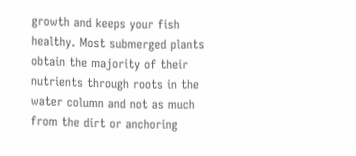growth and keeps your fish healthy. Most submerged plants obtain the majority of their nutrients through roots in the water column and not as much from the dirt or anchoring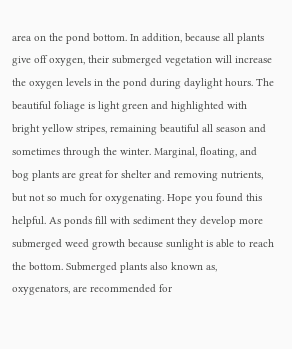area on the pond bottom. In addition, because all plants give off oxygen, their submerged vegetation will increase the oxygen levels in the pond during daylight hours. The beautiful foliage is light green and highlighted with bright yellow stripes, remaining beautiful all season and sometimes through the winter. Marginal, floating, and bog plants are great for shelter and removing nutrients, but not so much for oxygenating. Hope you found this helpful. As ponds fill with sediment they develop more submerged weed growth because sunlight is able to reach the bottom. Submerged plants also known as, oxygenators, are recommended for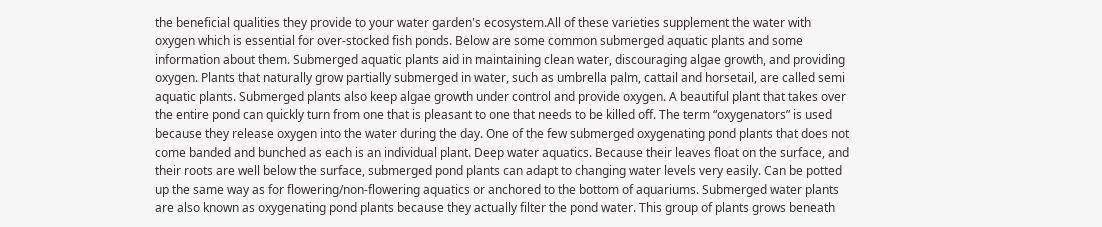the beneficial qualities they provide to your water garden's ecosystem.All of these varieties supplement the water with oxygen which is essential for over-stocked fish ponds. Below are some common submerged aquatic plants and some information about them. Submerged aquatic plants aid in maintaining clean water, discouraging algae growth, and providing oxygen. Plants that naturally grow partially submerged in water, such as umbrella palm, cattail and horsetail, are called semi aquatic plants. Submerged plants also keep algae growth under control and provide oxygen. A beautiful plant that takes over the entire pond can quickly turn from one that is pleasant to one that needs to be killed off. The term “oxygenators” is used because they release oxygen into the water during the day. One of the few submerged oxygenating pond plants that does not come banded and bunched as each is an individual plant. Deep water aquatics. Because their leaves float on the surface, and their roots are well below the surface, submerged pond plants can adapt to changing water levels very easily. Can be potted up the same way as for flowering/non-flowering aquatics or anchored to the bottom of aquariums. Submerged water plants are also known as oxygenating pond plants because they actually filter the pond water. This group of plants grows beneath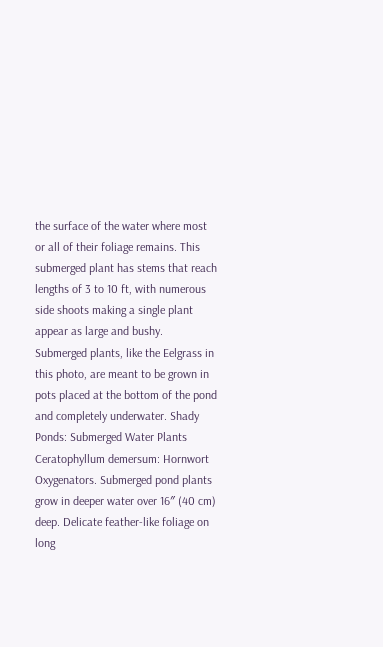the surface of the water where most or all of their foliage remains. This submerged plant has stems that reach lengths of 3 to 10 ft, with numerous side shoots making a single plant appear as large and bushy. Submerged plants, like the Eelgrass in this photo, are meant to be grown in pots placed at the bottom of the pond and completely underwater. Shady Ponds: Submerged Water Plants Ceratophyllum demersum: Hornwort Oxygenators. Submerged pond plants grow in deeper water over 16″ (40 cm) deep. Delicate feather-like foliage on long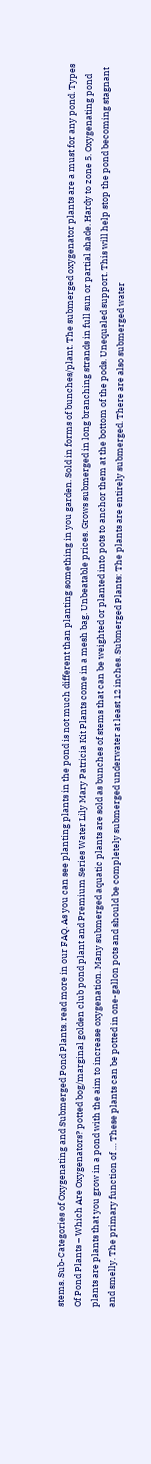stems. Sub-Categories of Oxygenating and Submerged Pond Plants. read more in our FAQ. As you can see planting plants in the pond is not much different than planting something in you garden. Sold in forms of bunches/plant. The submerged oxygenator plants are a must for any pond. Types Of Pond Plants – Which Are Oxygenators? potted bog/marginal golden club pond plant and Premium Series Water Lily Mary Patricia Kit Plants come in a mesh bag. Unbeatable prices. Grows submerged in long branching strands in full sun or partial shade. Hardy to zone 5. Oxygenating pond plants are plants that you grow in a pond with the aim to increase oxygenation. Many submerged aquatic plants are sold as bunches of stems that can be weighted or planted into pots to anchor them at the bottom of the pods. Unequaled support. This will help stop the pond becoming stagnant and smelly. The primary function of … These plants can be potted in one-gallon pots and should be completely submerged underwater at least 12 inches. Submerged Plants: The plants are entirely submerged. There are also submerged water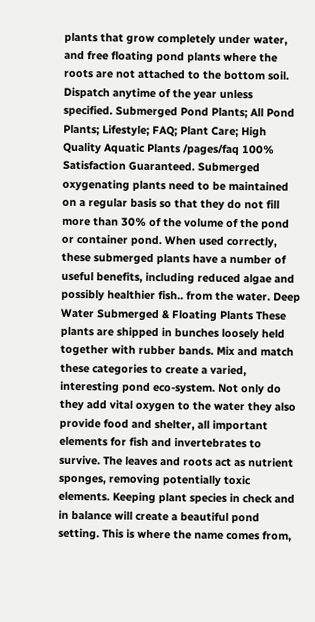plants that grow completely under water, and free floating pond plants where the roots are not attached to the bottom soil. Dispatch anytime of the year unless specified. Submerged Pond Plants; All Pond Plants; Lifestyle; FAQ; Plant Care; High Quality Aquatic Plants /pages/faq 100% Satisfaction Guaranteed. Submerged oxygenating plants need to be maintained on a regular basis so that they do not fill more than 30% of the volume of the pond or container pond. When used correctly, these submerged plants have a number of useful benefits, including reduced algae and possibly healthier fish.. from the water. Deep Water Submerged & Floating Plants These plants are shipped in bunches loosely held together with rubber bands. Mix and match these categories to create a varied, interesting pond eco-system. Not only do they add vital oxygen to the water they also provide food and shelter, all important elements for fish and invertebrates to survive. The leaves and roots act as nutrient sponges, removing potentially toxic elements. Keeping plant species in check and in balance will create a beautiful pond setting. This is where the name comes from,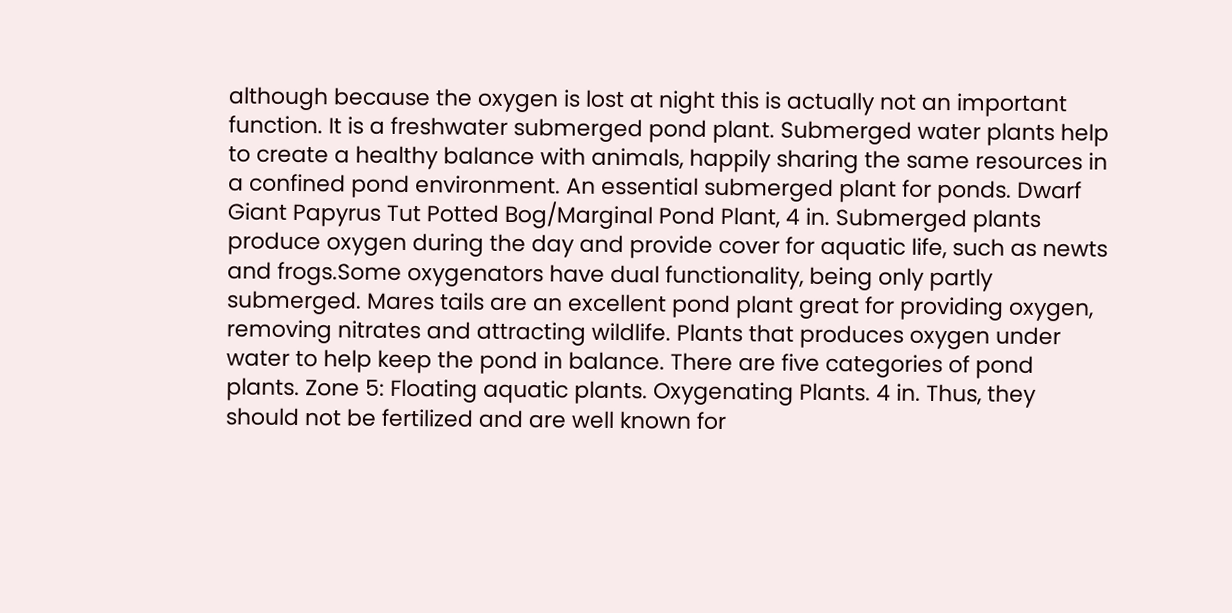although because the oxygen is lost at night this is actually not an important function. It is a freshwater submerged pond plant. Submerged water plants help to create a healthy balance with animals, happily sharing the same resources in a confined pond environment. An essential submerged plant for ponds. Dwarf Giant Papyrus Tut Potted Bog/Marginal Pond Plant, 4 in. Submerged plants produce oxygen during the day and provide cover for aquatic life, such as newts and frogs.Some oxygenators have dual functionality, being only partly submerged. Mares tails are an excellent pond plant great for providing oxygen, removing nitrates and attracting wildlife. Plants that produces oxygen under water to help keep the pond in balance. There are five categories of pond plants. Zone 5: Floating aquatic plants. Oxygenating Plants. 4 in. Thus, they should not be fertilized and are well known for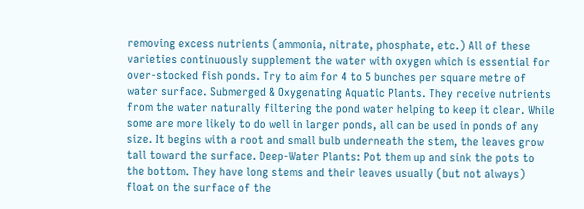removing excess nutrients (ammonia, nitrate, phosphate, etc.) All of these varieties continuously supplement the water with oxygen which is essential for over-stocked fish ponds. Try to aim for 4 to 5 bunches per square metre of water surface. Submerged & Oxygenating Aquatic Plants. They receive nutrients from the water naturally filtering the pond water helping to keep it clear. While some are more likely to do well in larger ponds, all can be used in ponds of any size. It begins with a root and small bulb underneath the stem, the leaves grow tall toward the surface. Deep-Water Plants: Pot them up and sink the pots to the bottom. They have long stems and their leaves usually (but not always) float on the surface of the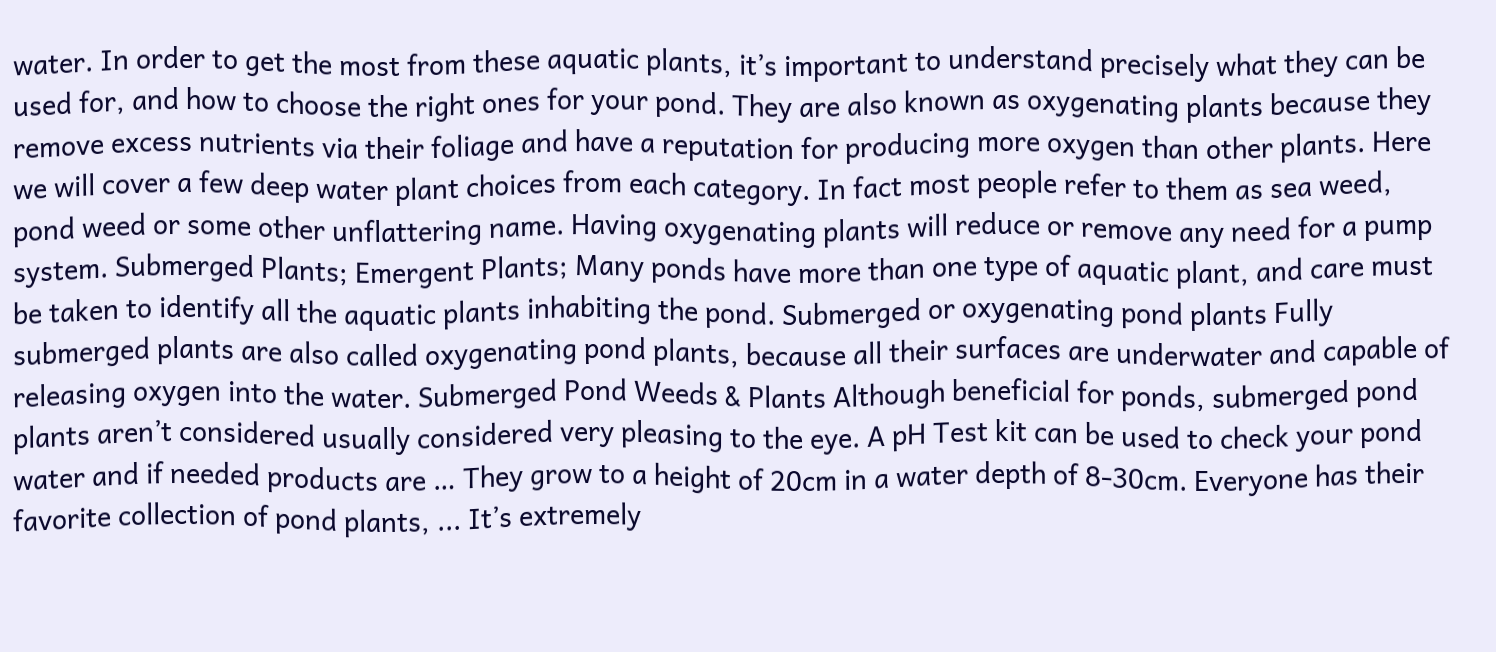water. In order to get the most from these aquatic plants, it’s important to understand precisely what they can be used for, and how to choose the right ones for your pond. They are also known as oxygenating plants because they remove excess nutrients via their foliage and have a reputation for producing more oxygen than other plants. Here we will cover a few deep water plant choices from each category. In fact most people refer to them as sea weed, pond weed or some other unflattering name. Having oxygenating plants will reduce or remove any need for a pump system. Submerged Plants; Emergent Plants; Many ponds have more than one type of aquatic plant, and care must be taken to identify all the aquatic plants inhabiting the pond. Submerged or oxygenating pond plants Fully submerged plants are also called oxygenating pond plants, because all their surfaces are underwater and capable of releasing oxygen into the water. Submerged Pond Weeds & Plants Although beneficial for ponds, submerged pond plants aren’t considered usually considered very pleasing to the eye. A pH Test kit can be used to check your pond water and if needed products are … They grow to a height of 20cm in a water depth of 8-30cm. Everyone has their favorite collection of pond plants, ... It’s extremely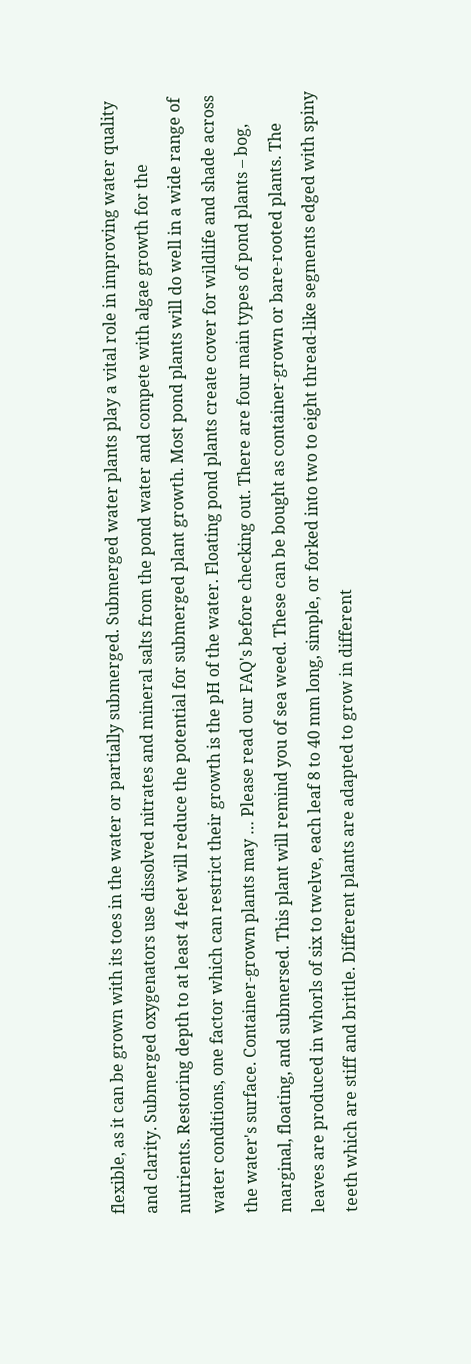flexible, as it can be grown with its toes in the water or partially submerged. Submerged water plants play a vital role in improving water quality and clarity. Submerged oxygenators use dissolved nitrates and mineral salts from the pond water and compete with algae growth for the nutrients. Restoring depth to at least 4 feet will reduce the potential for submerged plant growth. Most pond plants will do well in a wide range of water conditions, one factor which can restrict their growth is the pH of the water. Floating pond plants create cover for wildlife and shade across the water's surface. Container-grown plants may … Please read our FAQ's before checking out. There are four main types of pond plants – bog, marginal, floating, and submersed. This plant will remind you of sea weed. These can be bought as container-grown or bare-rooted plants. The leaves are produced in whorls of six to twelve, each leaf 8 to 40 mm long, simple, or forked into two to eight thread-like segments edged with spiny teeth which are stiff and brittle. Different plants are adapted to grow in different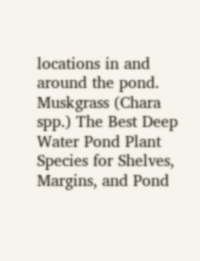locations in and around the pond. Muskgrass (Chara spp.) The Best Deep Water Pond Plant Species for Shelves, Margins, and Pond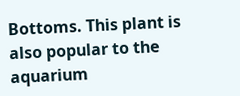Bottoms. This plant is also popular to the aquarium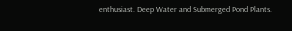enthusiast. Deep Water and Submerged Pond Plants.